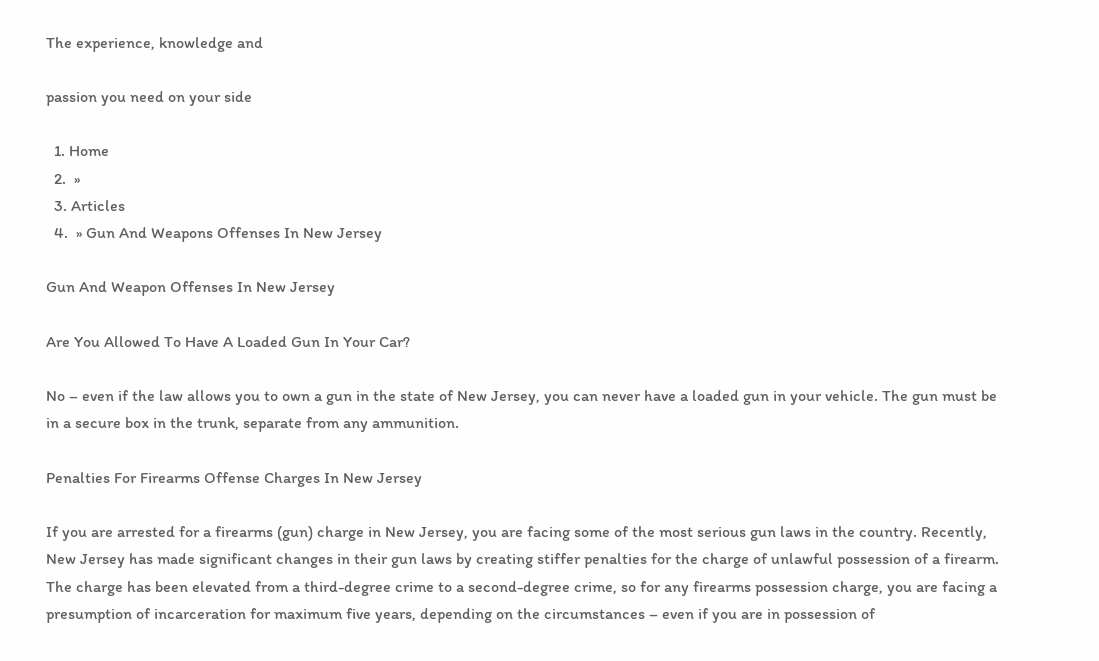The experience, knowledge and

passion you need on your side

  1. Home
  2.  »
  3. Articles
  4.  » Gun And Weapons Offenses In New Jersey

Gun And Weapon Offenses In New Jersey

Are You Allowed To Have A Loaded Gun In Your Car?

No – even if the law allows you to own a gun in the state of New Jersey, you can never have a loaded gun in your vehicle. The gun must be in a secure box in the trunk, separate from any ammunition.

Penalties For Firearms Offense Charges In New Jersey

If you are arrested for a firearms (gun) charge in New Jersey, you are facing some of the most serious gun laws in the country. Recently, New Jersey has made significant changes in their gun laws by creating stiffer penalties for the charge of unlawful possession of a firearm. The charge has been elevated from a third-degree crime to a second-degree crime, so for any firearms possession charge, you are facing a presumption of incarceration for maximum five years, depending on the circumstances – even if you are in possession of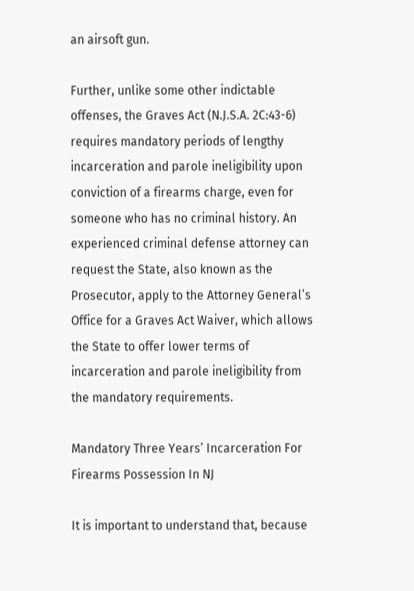an airsoft gun.

Further, unlike some other indictable offenses, the Graves Act (N.J.S.A. 2C:43-6) requires mandatory periods of lengthy incarceration and parole ineligibility upon conviction of a firearms charge, even for someone who has no criminal history. An experienced criminal defense attorney can request the State, also known as the Prosecutor, apply to the Attorney General’s Office for a Graves Act Waiver, which allows the State to offer lower terms of incarceration and parole ineligibility from the mandatory requirements.

Mandatory Three Years’ Incarceration For Firearms Possession In NJ

It is important to understand that, because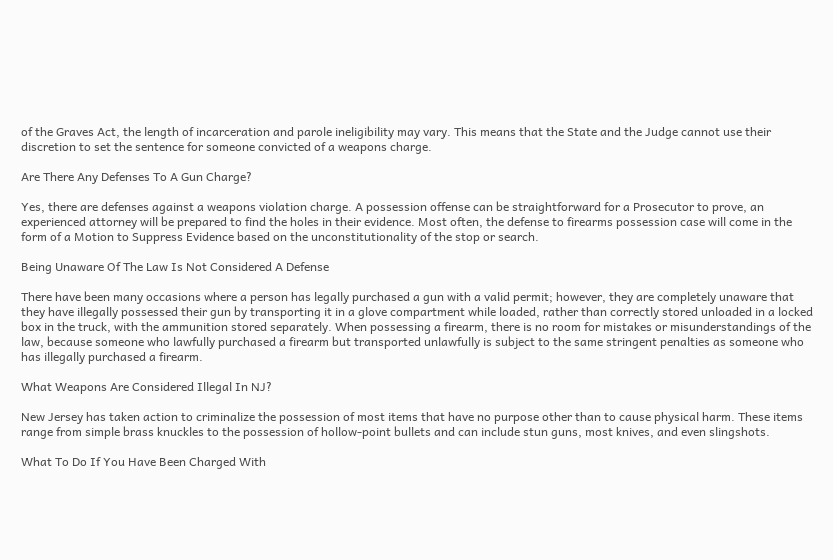of the Graves Act, the length of incarceration and parole ineligibility may vary. This means that the State and the Judge cannot use their discretion to set the sentence for someone convicted of a weapons charge.

Are There Any Defenses To A Gun Charge?

Yes, there are defenses against a weapons violation charge. A possession offense can be straightforward for a Prosecutor to prove, an experienced attorney will be prepared to find the holes in their evidence. Most often, the defense to firearms possession case will come in the form of a Motion to Suppress Evidence based on the unconstitutionality of the stop or search.

Being Unaware Of The Law Is Not Considered A Defense

There have been many occasions where a person has legally purchased a gun with a valid permit; however, they are completely unaware that they have illegally possessed their gun by transporting it in a glove compartment while loaded, rather than correctly stored unloaded in a locked box in the truck, with the ammunition stored separately. When possessing a firearm, there is no room for mistakes or misunderstandings of the law, because someone who lawfully purchased a firearm but transported unlawfully is subject to the same stringent penalties as someone who has illegally purchased a firearm.

What Weapons Are Considered Illegal In NJ?

New Jersey has taken action to criminalize the possession of most items that have no purpose other than to cause physical harm. These items range from simple brass knuckles to the possession of hollow-point bullets and can include stun guns, most knives, and even slingshots.

What To Do If You Have Been Charged With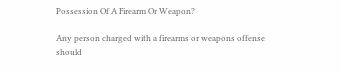Possession Of A Firearm Or Weapon?

Any person charged with a firearms or weapons offense should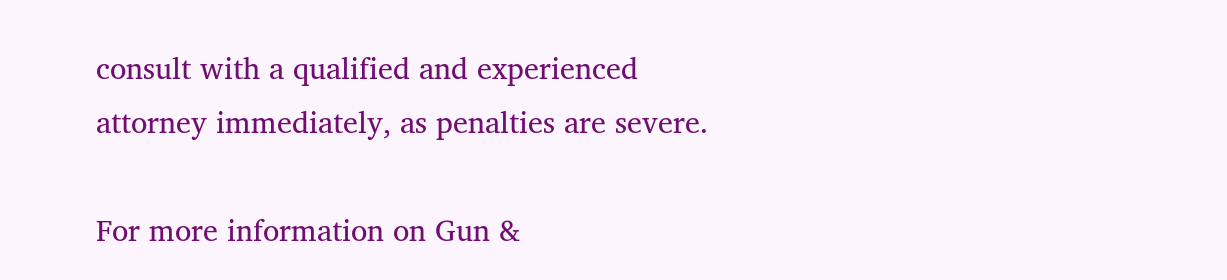consult with a qualified and experienced attorney immediately, as penalties are severe.

For more information on Gun &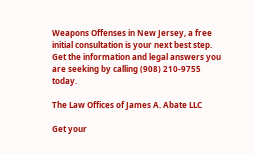Weapons Offenses in New Jersey, a free initial consultation is your next best step. Get the information and legal answers you are seeking by calling (908) 210-9755 today.

The Law Offices of James A. Abate LLC

Get your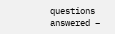questions answered –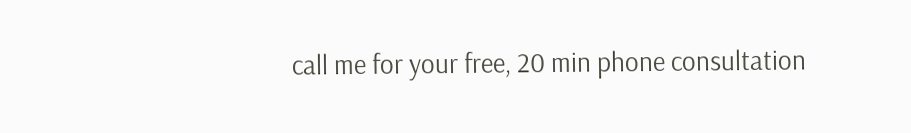call me for your free, 20 min phone consultation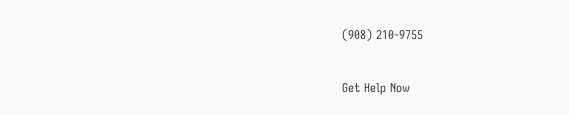(908) 210-9755

Get Help Now